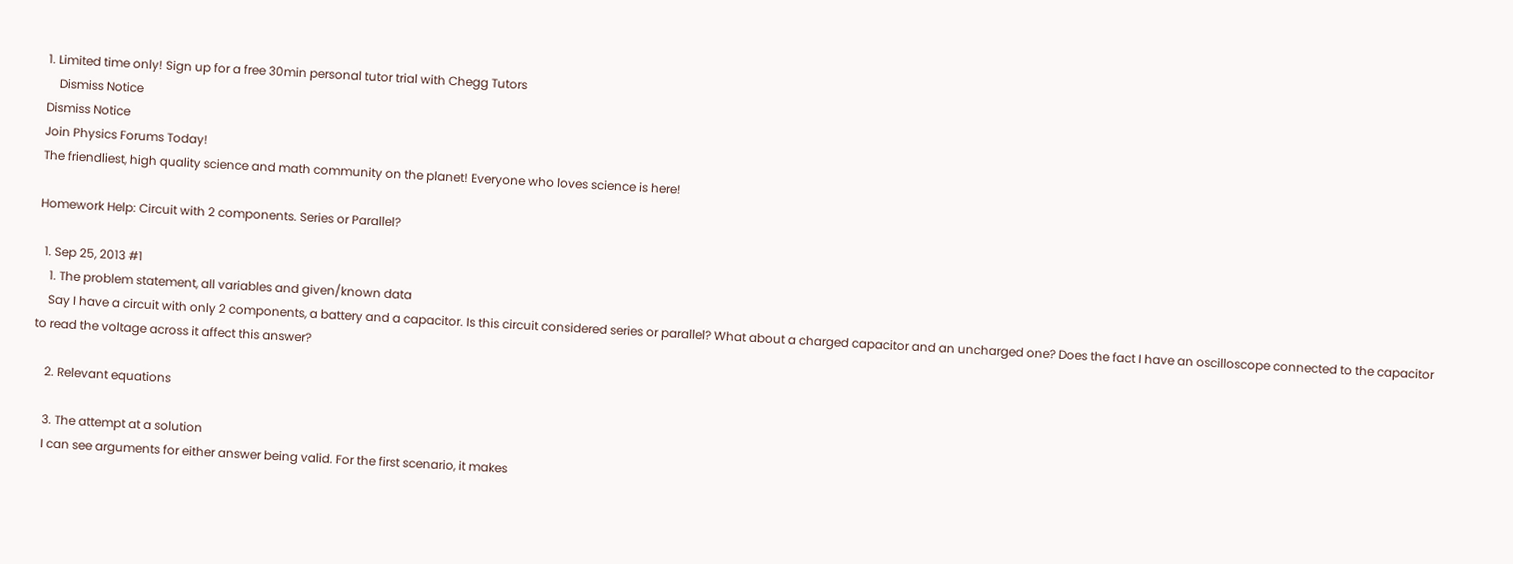1. Limited time only! Sign up for a free 30min personal tutor trial with Chegg Tutors
    Dismiss Notice
Dismiss Notice
Join Physics Forums Today!
The friendliest, high quality science and math community on the planet! Everyone who loves science is here!

Homework Help: Circuit with 2 components. Series or Parallel?

  1. Sep 25, 2013 #1
    1. The problem statement, all variables and given/known data
    Say I have a circuit with only 2 components, a battery and a capacitor. Is this circuit considered series or parallel? What about a charged capacitor and an uncharged one? Does the fact I have an oscilloscope connected to the capacitor to read the voltage across it affect this answer?

    2. Relevant equations

    3. The attempt at a solution
    I can see arguments for either answer being valid. For the first scenario, it makes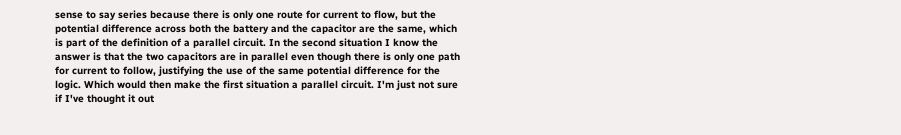sense to say series because there is only one route for current to flow, but the potential difference across both the battery and the capacitor are the same, which is part of the definition of a parallel circuit. In the second situation I know the answer is that the two capacitors are in parallel even though there is only one path for current to follow, justifying the use of the same potential difference for the logic. Which would then make the first situation a parallel circuit. I'm just not sure if I've thought it out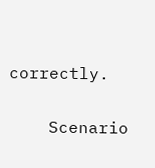correctly.

    Scenario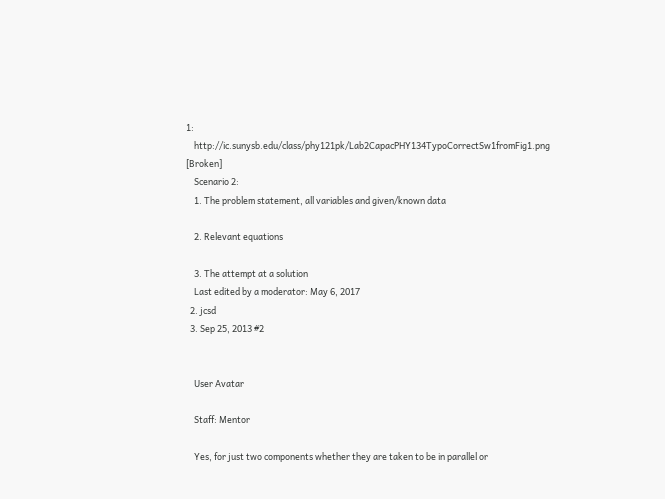1:
    http://ic.sunysb.edu/class/phy121pk/Lab2CapacPHY134TypoCorrectSw1fromFig1.png [Broken]
    Scenario 2:
    1. The problem statement, all variables and given/known data

    2. Relevant equations

    3. The attempt at a solution
    Last edited by a moderator: May 6, 2017
  2. jcsd
  3. Sep 25, 2013 #2


    User Avatar

    Staff: Mentor

    Yes, for just two components whether they are taken to be in parallel or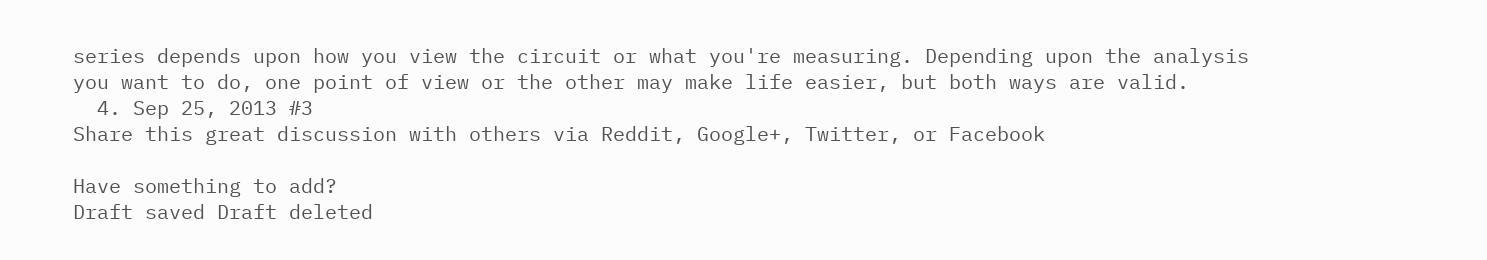series depends upon how you view the circuit or what you're measuring. Depending upon the analysis you want to do, one point of view or the other may make life easier, but both ways are valid.
  4. Sep 25, 2013 #3
Share this great discussion with others via Reddit, Google+, Twitter, or Facebook

Have something to add?
Draft saved Draft deleted